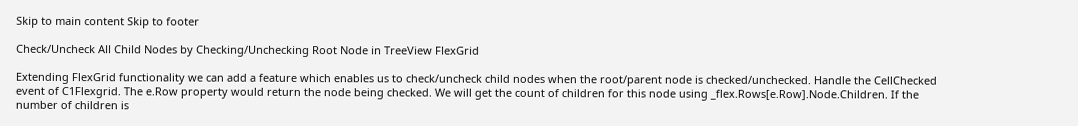Skip to main content Skip to footer

Check/Uncheck All Child Nodes by Checking/Unchecking Root Node in TreeView FlexGrid

Extending FlexGrid functionality we can add a feature which enables us to check/uncheck child nodes when the root/parent node is checked/unchecked. Handle the CellChecked event of C1Flexgrid. The e.Row property would return the node being checked. We will get the count of children for this node using _flex.Rows[e.Row].Node.Children. If the number of children is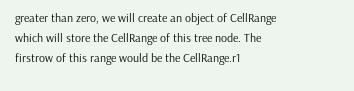greater than zero, we will create an object of CellRange which will store the CellRange of this tree node. The firstrow of this range would be the CellRange.r1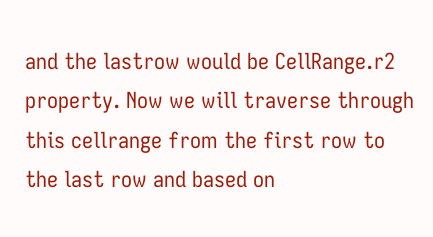and the lastrow would be CellRange.r2 property. Now we will traverse through this cellrange from the first row to the last row and based on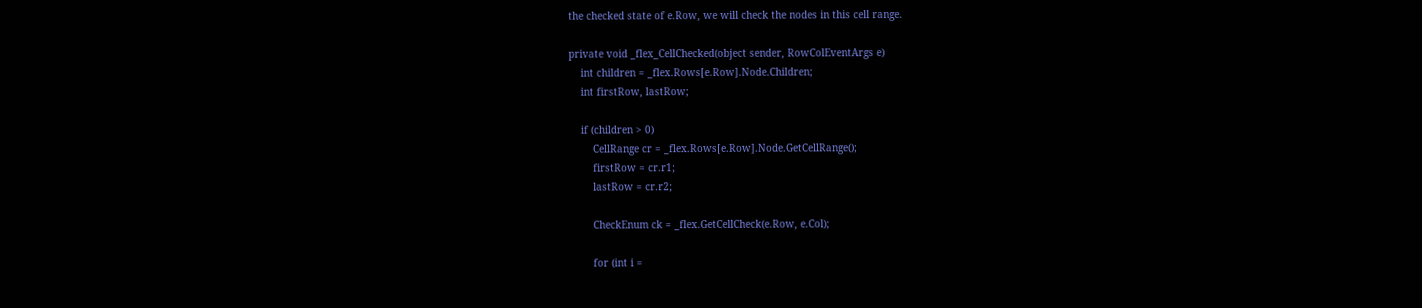the checked state of e.Row, we will check the nodes in this cell range.

private void _flex_CellChecked(object sender, RowColEventArgs e)
    int children = _flex.Rows[e.Row].Node.Children;
    int firstRow, lastRow;

    if (children > 0)
        CellRange cr = _flex.Rows[e.Row].Node.GetCellRange();
        firstRow = cr.r1;
        lastRow = cr.r2;

        CheckEnum ck = _flex.GetCellCheck(e.Row, e.Col);

        for (int i =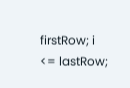firstRow; i <= lastRow;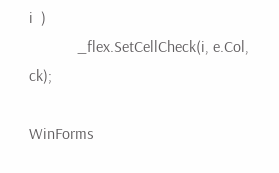i  )
            _flex.SetCellCheck(i, e.Col, ck);

WinForms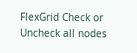FlexGrid Check or Uncheck all nodes